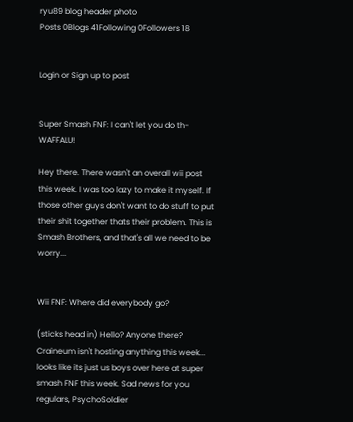ryu89 blog header photo
Posts 0Blogs 41Following 0Followers 18


Login or Sign up to post


Super Smash FNF: I can't let you do th- WAFFALU!

Hey there. There wasn't an overall wii post this week. I was too lazy to make it myself. If those other guys don't want to do stuff to put their shit together thats their problem. This is Smash Brothers, and that's all we need to be worry...


Wii FNF: Where did everybody go?

(sticks head in) Hello? Anyone there? Craineum isn't hosting anything this week... looks like its just us boys over here at super smash FNF this week. Sad news for you regulars, PsychoSoldier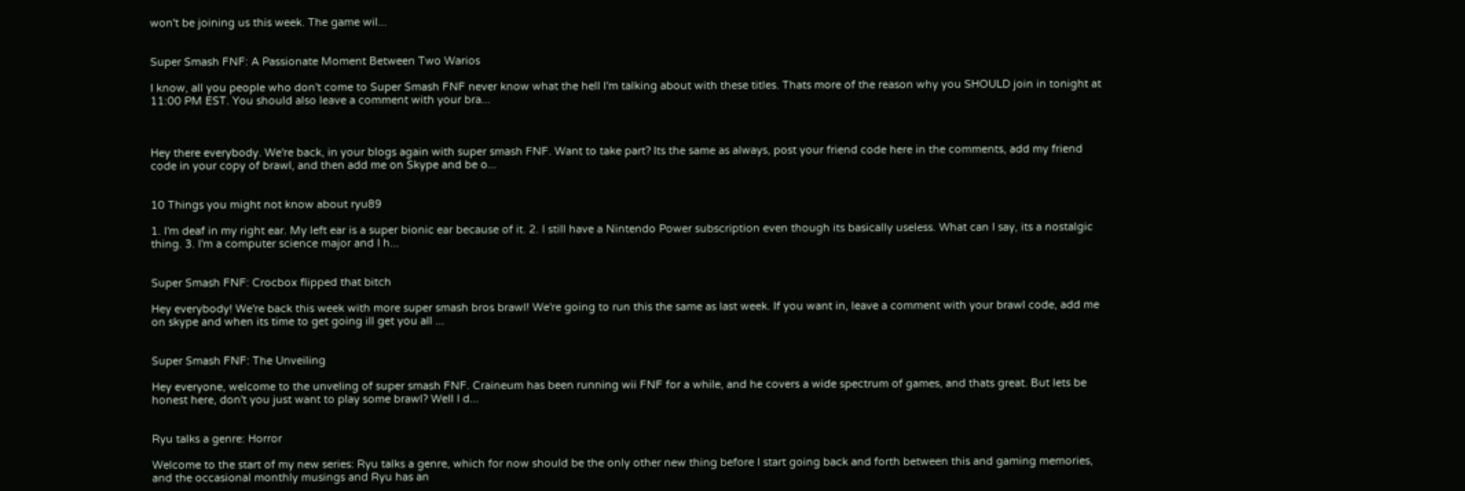won't be joining us this week. The game wil...


Super Smash FNF: A Passionate Moment Between Two Warios

I know, all you people who don't come to Super Smash FNF never know what the hell I'm talking about with these titles. Thats more of the reason why you SHOULD join in tonight at 11:00 PM EST. You should also leave a comment with your bra...



Hey there everybody. We're back, in your blogs again with super smash FNF. Want to take part? Its the same as always, post your friend code here in the comments, add my friend code in your copy of brawl, and then add me on Skype and be o...


10 Things you might not know about ryu89

1. I'm deaf in my right ear. My left ear is a super bionic ear because of it. 2. I still have a Nintendo Power subscription even though its basically useless. What can I say, its a nostalgic thing. 3. I'm a computer science major and I h...


Super Smash FNF: Crocbox flipped that bitch

Hey everybody! We're back this week with more super smash bros brawl! We're going to run this the same as last week. If you want in, leave a comment with your brawl code, add me on skype and when its time to get going ill get you all ...


Super Smash FNF: The Unveiling

Hey everyone, welcome to the unveling of super smash FNF. Craineum has been running wii FNF for a while, and he covers a wide spectrum of games, and thats great. But lets be honest here, don't you just want to play some brawl? Well I d...


Ryu talks a genre: Horror

Welcome to the start of my new series: Ryu talks a genre, which for now should be the only other new thing before I start going back and forth between this and gaming memories, and the occasional monthly musings and Ryu has an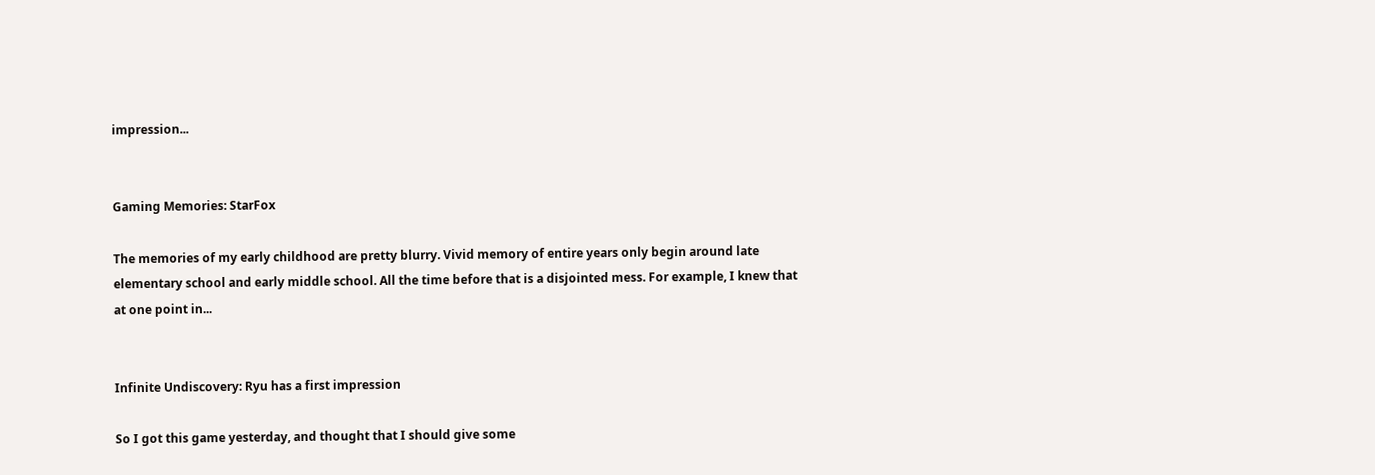impression...


Gaming Memories: StarFox

The memories of my early childhood are pretty blurry. Vivid memory of entire years only begin around late elementary school and early middle school. All the time before that is a disjointed mess. For example, I knew that at one point in...


Infinite Undiscovery: Ryu has a first impression

So I got this game yesterday, and thought that I should give some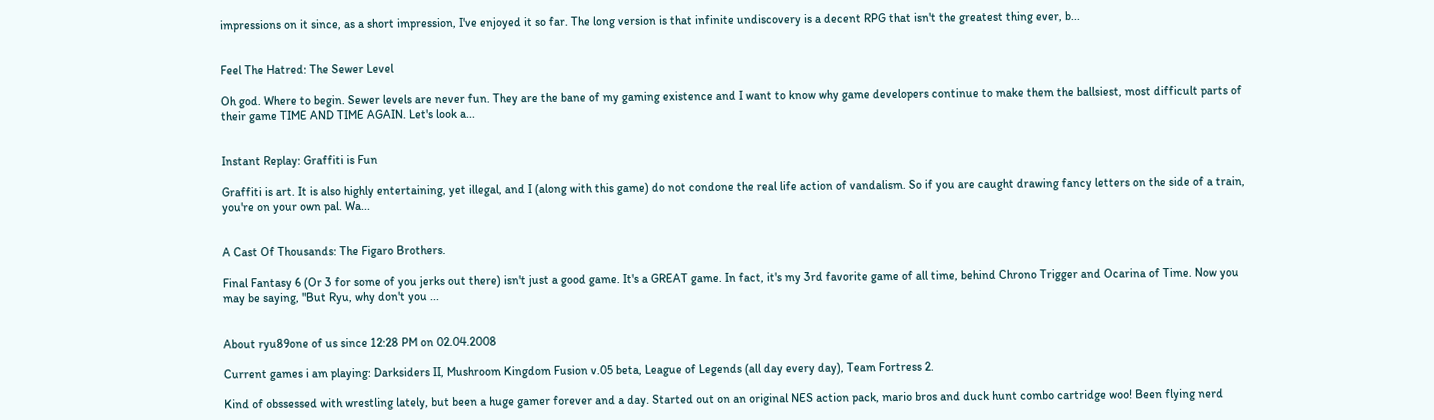impressions on it since, as a short impression, I've enjoyed it so far. The long version is that infinite undiscovery is a decent RPG that isn't the greatest thing ever, b...


Feel The Hatred: The Sewer Level

Oh god. Where to begin. Sewer levels are never fun. They are the bane of my gaming existence and I want to know why game developers continue to make them the ballsiest, most difficult parts of their game TIME AND TIME AGAIN. Let's look a...


Instant Replay: Graffiti is Fun

Graffiti is art. It is also highly entertaining, yet illegal, and I (along with this game) do not condone the real life action of vandalism. So if you are caught drawing fancy letters on the side of a train, you're on your own pal. Wa...


A Cast Of Thousands: The Figaro Brothers.

Final Fantasy 6 (Or 3 for some of you jerks out there) isn't just a good game. It's a GREAT game. In fact, it's my 3rd favorite game of all time, behind Chrono Trigger and Ocarina of Time. Now you may be saying, "But Ryu, why don't you ...


About ryu89one of us since 12:28 PM on 02.04.2008

Current games i am playing: Darksiders II, Mushroom Kingdom Fusion v.05 beta, League of Legends (all day every day), Team Fortress 2.

Kind of obssessed with wrestling lately, but been a huge gamer forever and a day. Started out on an original NES action pack, mario bros and duck hunt combo cartridge woo! Been flying nerd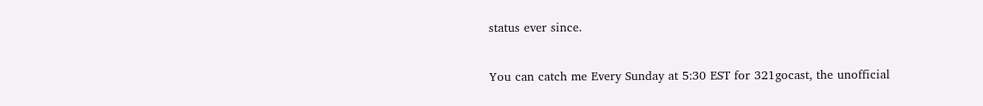status ever since.

You can catch me Every Sunday at 5:30 EST for 321gocast, the unofficial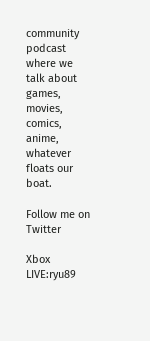community podcast where we talk about games, movies, comics, anime, whatever floats our boat.

Follow me on Twitter

Xbox LIVE:ryu89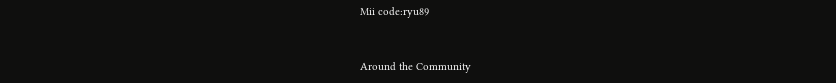Mii code:ryu89


Around the Community